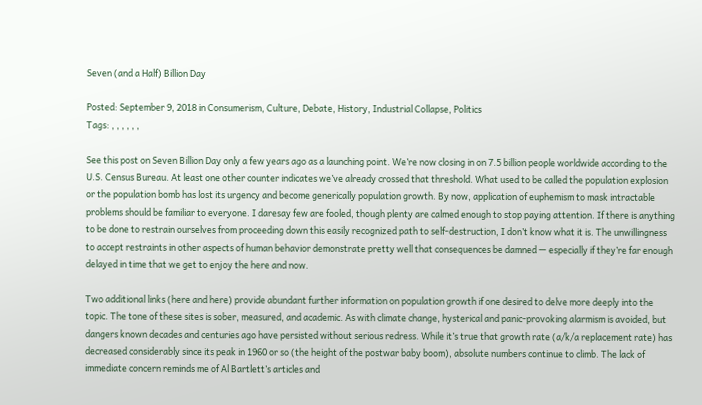Seven (and a Half) Billion Day

Posted: September 9, 2018 in Consumerism, Culture, Debate, History, Industrial Collapse, Politics
Tags: , , , , , ,

See this post on Seven Billion Day only a few years ago as a launching point. We’re now closing in on 7.5 billion people worldwide according to the U.S. Census Bureau. At least one other counter indicates we’ve already crossed that threshold. What used to be called the population explosion or the population bomb has lost its urgency and become generically population growth. By now, application of euphemism to mask intractable problems should be familiar to everyone. I daresay few are fooled, though plenty are calmed enough to stop paying attention. If there is anything to be done to restrain ourselves from proceeding down this easily recognized path to self-destruction, I don’t know what it is. The unwillingness to accept restraints in other aspects of human behavior demonstrate pretty well that consequences be damned — especially if they’re far enough delayed in time that we get to enjoy the here and now.

Two additional links (here and here) provide abundant further information on population growth if one desired to delve more deeply into the topic. The tone of these sites is sober, measured, and academic. As with climate change, hysterical and panic-provoking alarmism is avoided, but dangers known decades and centuries ago have persisted without serious redress. While it’s true that growth rate (a/k/a replacement rate) has decreased considerably since its peak in 1960 or so (the height of the postwar baby boom), absolute numbers continue to climb. The lack of immediate concern reminds me of Al Bartlett’s articles and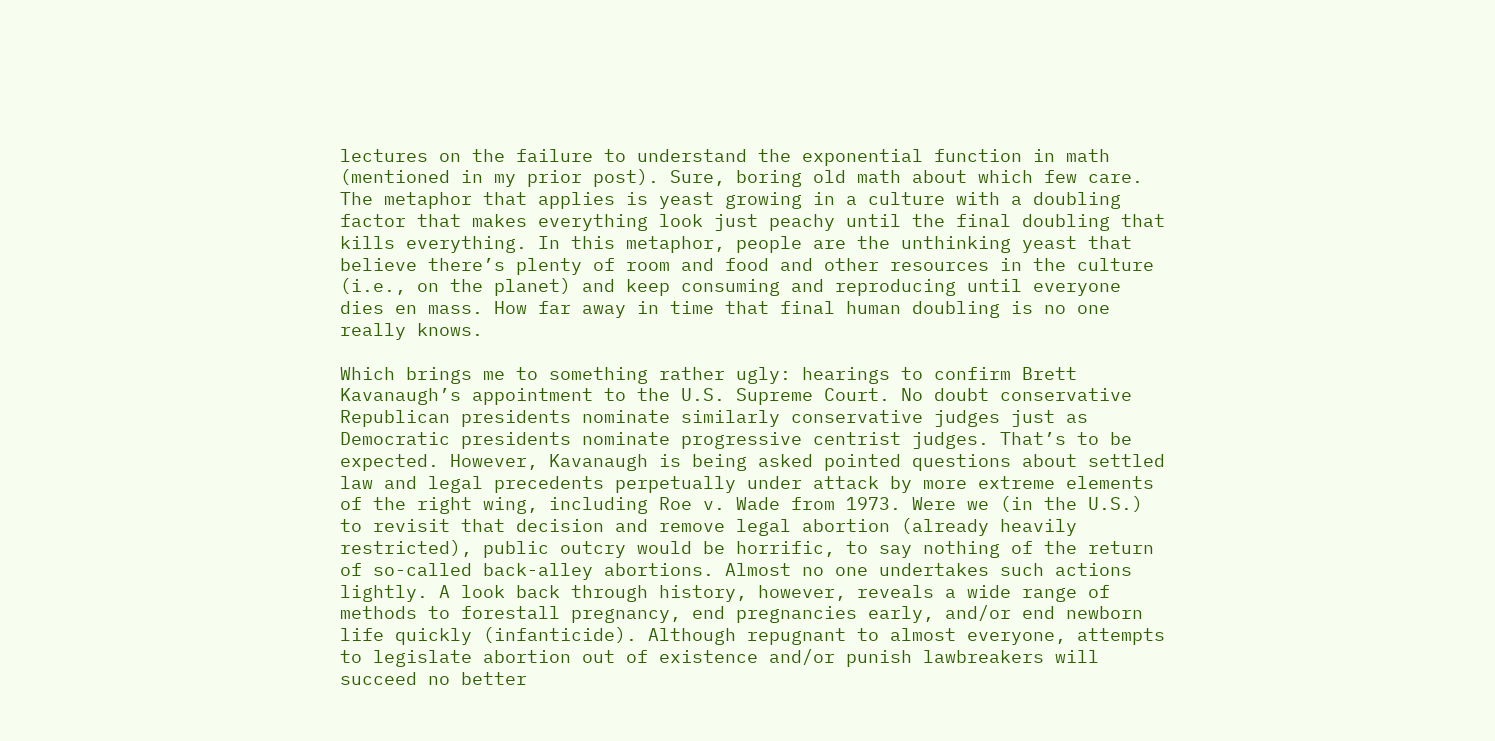lectures on the failure to understand the exponential function in math (mentioned in my prior post). Sure, boring old math about which few care. The metaphor that applies is yeast growing in a culture with a doubling factor that makes everything look just peachy until the final doubling that kills everything. In this metaphor, people are the unthinking yeast that believe there’s plenty of room and food and other resources in the culture (i.e., on the planet) and keep consuming and reproducing until everyone dies en mass. How far away in time that final human doubling is no one really knows.

Which brings me to something rather ugly: hearings to confirm Brett Kavanaugh’s appointment to the U.S. Supreme Court. No doubt conservative Republican presidents nominate similarly conservative judges just as Democratic presidents nominate progressive centrist judges. That’s to be expected. However, Kavanaugh is being asked pointed questions about settled law and legal precedents perpetually under attack by more extreme elements of the right wing, including Roe v. Wade from 1973. Were we (in the U.S.) to revisit that decision and remove legal abortion (already heavily restricted), public outcry would be horrific, to say nothing of the return of so-called back-alley abortions. Almost no one undertakes such actions lightly. A look back through history, however, reveals a wide range of methods to forestall pregnancy, end pregnancies early, and/or end newborn life quickly (infanticide). Although repugnant to almost everyone, attempts to legislate abortion out of existence and/or punish lawbreakers will succeed no better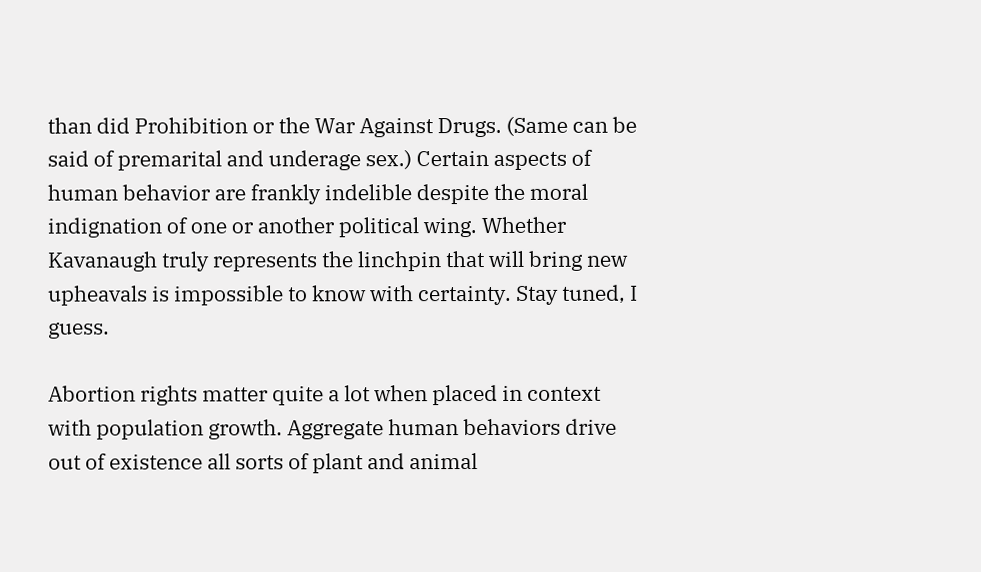than did Prohibition or the War Against Drugs. (Same can be said of premarital and underage sex.) Certain aspects of human behavior are frankly indelible despite the moral indignation of one or another political wing. Whether Kavanaugh truly represents the linchpin that will bring new upheavals is impossible to know with certainty. Stay tuned, I guess.

Abortion rights matter quite a lot when placed in context with population growth. Aggregate human behaviors drive out of existence all sorts of plant and animal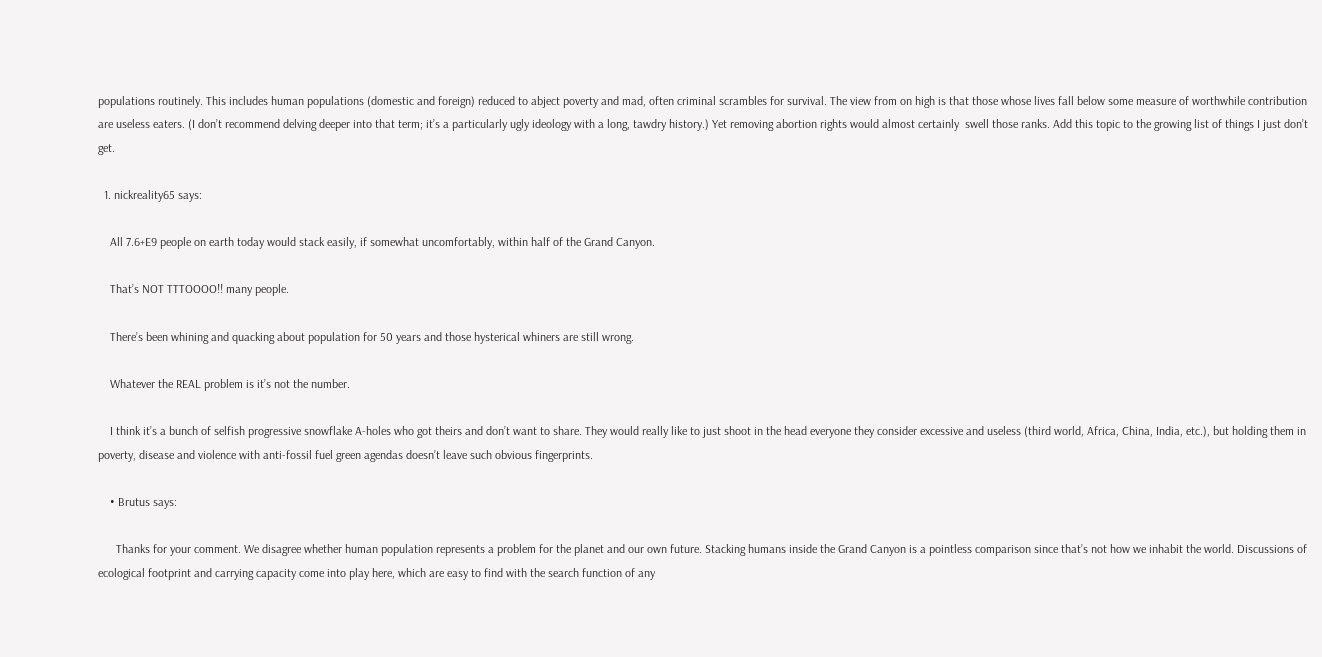populations routinely. This includes human populations (domestic and foreign) reduced to abject poverty and mad, often criminal scrambles for survival. The view from on high is that those whose lives fall below some measure of worthwhile contribution are useless eaters. (I don’t recommend delving deeper into that term; it’s a particularly ugly ideology with a long, tawdry history.) Yet removing abortion rights would almost certainly  swell those ranks. Add this topic to the growing list of things I just don’t get.

  1. nickreality65 says:

    All 7.6+E9 people on earth today would stack easily, if somewhat uncomfortably, within half of the Grand Canyon.

    That’s NOT TTTOOOO!! many people.

    There’s been whining and quacking about population for 50 years and those hysterical whiners are still wrong.

    Whatever the REAL problem is it’s not the number.

    I think it’s a bunch of selfish progressive snowflake A-holes who got theirs and don’t want to share. They would really like to just shoot in the head everyone they consider excessive and useless (third world, Africa, China, India, etc.), but holding them in poverty, disease and violence with anti-fossil fuel green agendas doesn’t leave such obvious fingerprints.

    • Brutus says:

      Thanks for your comment. We disagree whether human population represents a problem for the planet and our own future. Stacking humans inside the Grand Canyon is a pointless comparison since that’s not how we inhabit the world. Discussions of ecological footprint and carrying capacity come into play here, which are easy to find with the search function of any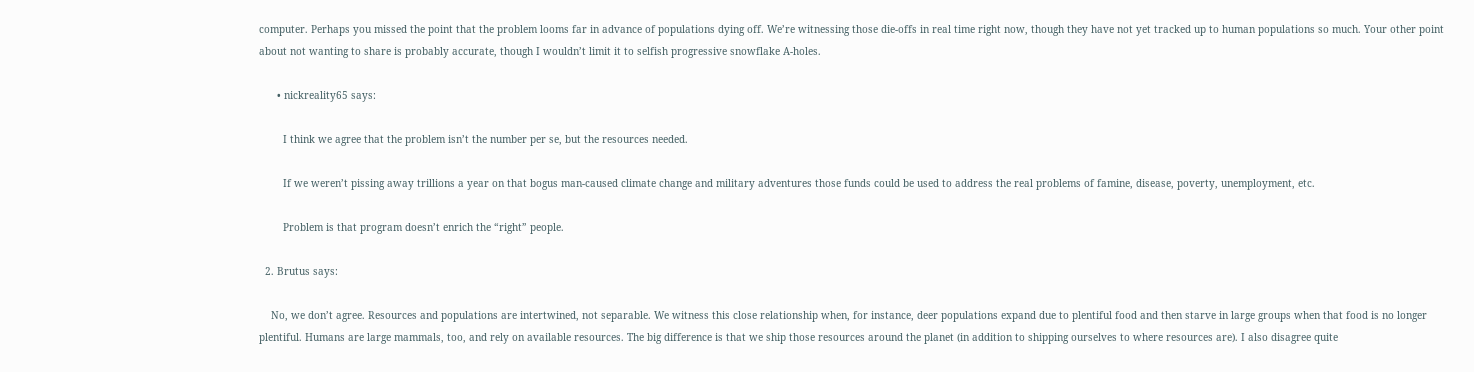computer. Perhaps you missed the point that the problem looms far in advance of populations dying off. We’re witnessing those die-offs in real time right now, though they have not yet tracked up to human populations so much. Your other point about not wanting to share is probably accurate, though I wouldn’t limit it to selfish progressive snowflake A-holes.

      • nickreality65 says:

        I think we agree that the problem isn’t the number per se, but the resources needed.

        If we weren’t pissing away trillions a year on that bogus man-caused climate change and military adventures those funds could be used to address the real problems of famine, disease, poverty, unemployment, etc.

        Problem is that program doesn’t enrich the “right” people.

  2. Brutus says:

    No, we don’t agree. Resources and populations are intertwined, not separable. We witness this close relationship when, for instance, deer populations expand due to plentiful food and then starve in large groups when that food is no longer plentiful. Humans are large mammals, too, and rely on available resources. The big difference is that we ship those resources around the planet (in addition to shipping ourselves to where resources are). I also disagree quite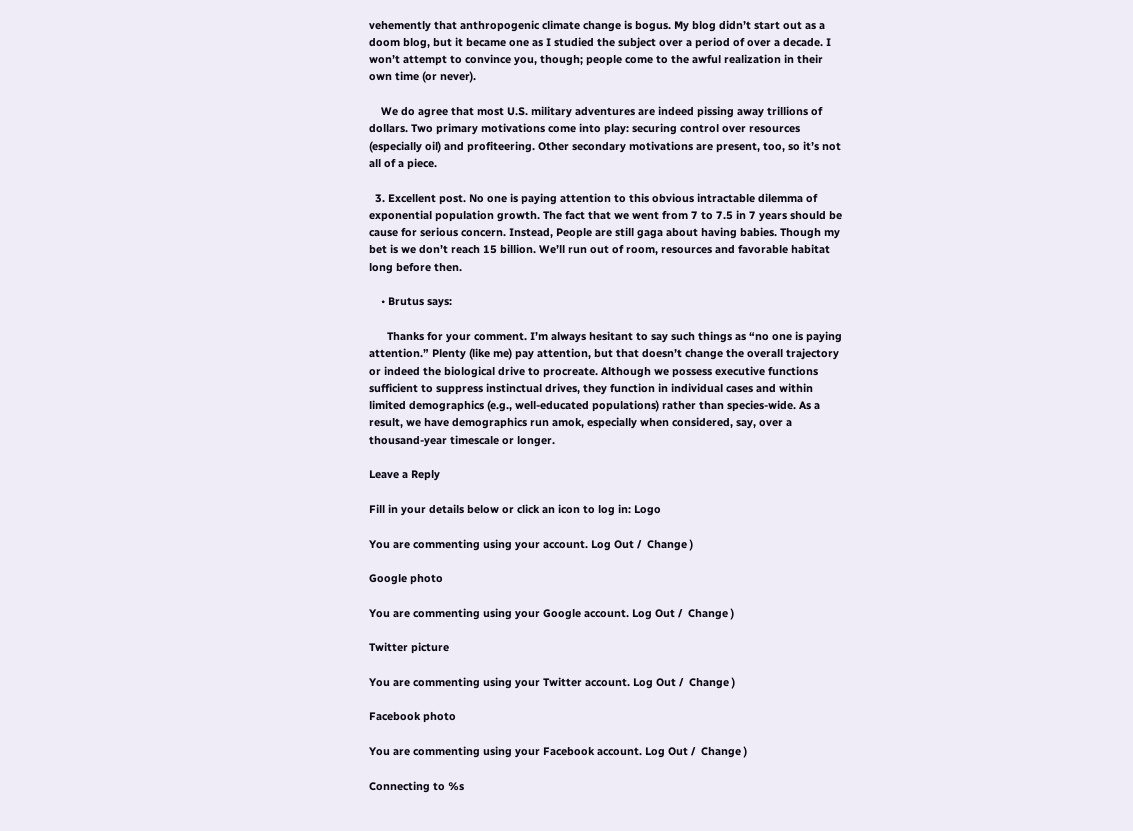vehemently that anthropogenic climate change is bogus. My blog didn’t start out as a doom blog, but it became one as I studied the subject over a period of over a decade. I won’t attempt to convince you, though; people come to the awful realization in their own time (or never).

    We do agree that most U.S. military adventures are indeed pissing away trillions of dollars. Two primary motivations come into play: securing control over resources (especially oil) and profiteering. Other secondary motivations are present, too, so it’s not all of a piece.

  3. Excellent post. No one is paying attention to this obvious intractable dilemma of exponential population growth. The fact that we went from 7 to 7.5 in 7 years should be cause for serious concern. Instead, People are still gaga about having babies. Though my bet is we don’t reach 15 billion. We’ll run out of room, resources and favorable habitat long before then.

    • Brutus says:

      Thanks for your comment. I’m always hesitant to say such things as “no one is paying attention.” Plenty (like me) pay attention, but that doesn’t change the overall trajectory or indeed the biological drive to procreate. Although we possess executive functions sufficient to suppress instinctual drives, they function in individual cases and within limited demographics (e.g., well-educated populations) rather than species-wide. As a result, we have demographics run amok, especially when considered, say, over a thousand-year timescale or longer.

Leave a Reply

Fill in your details below or click an icon to log in: Logo

You are commenting using your account. Log Out /  Change )

Google photo

You are commenting using your Google account. Log Out /  Change )

Twitter picture

You are commenting using your Twitter account. Log Out /  Change )

Facebook photo

You are commenting using your Facebook account. Log Out /  Change )

Connecting to %s